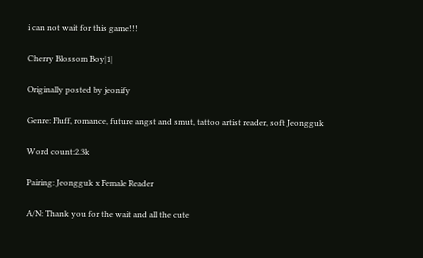i can not wait for this game!!!

Cherry Blossom Boy|1|

Originally posted by jeonify

Genre: Fluff, romance, future angst and smut, tattoo artist reader, soft Jeongguk

Word count:2.3k

Pairing: Jeongguk x Female Reader

A/N: Thank you for the wait and all the cute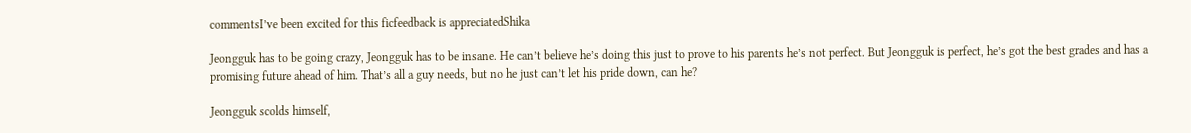commentsI’ve been excited for this ficfeedback is appreciatedShika

Jeongguk has to be going crazy, Jeongguk has to be insane. He can’t believe he’s doing this just to prove to his parents he’s not perfect. But Jeongguk is perfect, he’s got the best grades and has a promising future ahead of him. That’s all a guy needs, but no he just can’t let his pride down, can he?

Jeongguk scolds himself,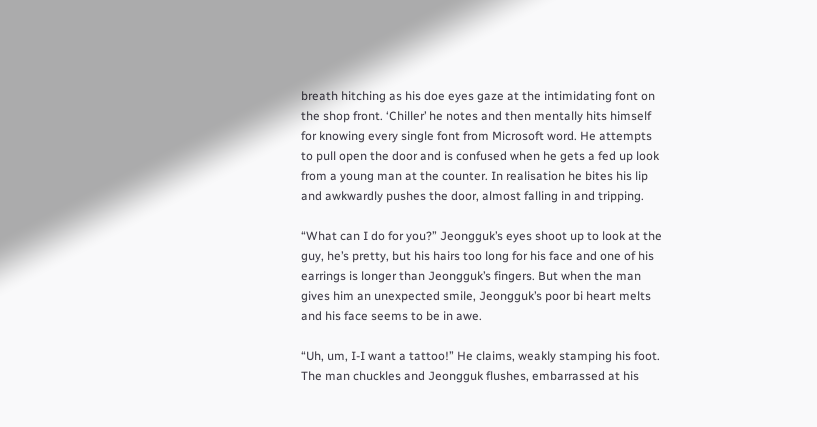breath hitching as his doe eyes gaze at the intimidating font on the shop front. ‘Chiller’ he notes and then mentally hits himself for knowing every single font from Microsoft word. He attempts to pull open the door and is confused when he gets a fed up look from a young man at the counter. In realisation he bites his lip and awkwardly pushes the door, almost falling in and tripping.

“What can I do for you?” Jeongguk’s eyes shoot up to look at the guy, he’s pretty, but his hairs too long for his face and one of his earrings is longer than Jeongguk’s fingers. But when the man gives him an unexpected smile, Jeongguk’s poor bi heart melts and his face seems to be in awe.

“Uh, um, I-I want a tattoo!” He claims, weakly stamping his foot. The man chuckles and Jeongguk flushes, embarrassed at his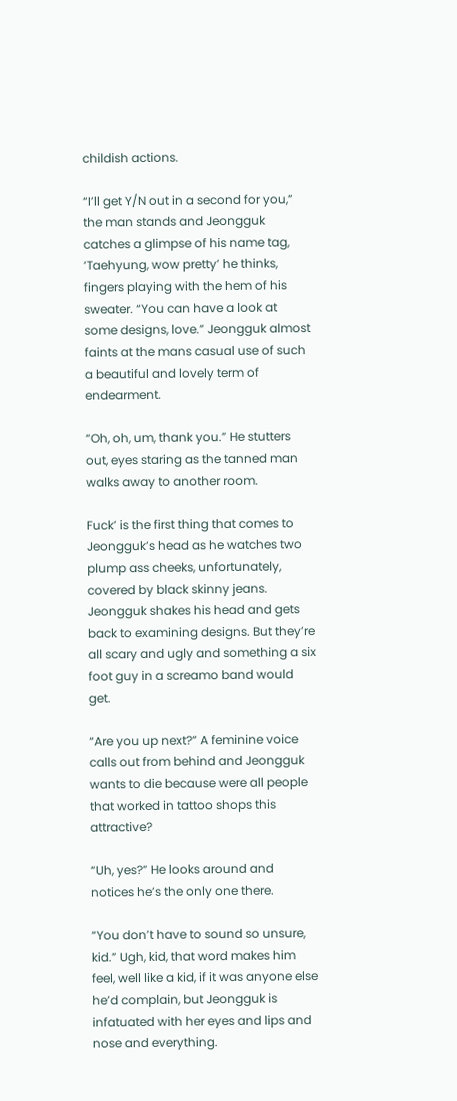childish actions.

“I’ll get Y/N out in a second for you,” the man stands and Jeongguk catches a glimpse of his name tag, ‘Taehyung, wow pretty’ he thinks, fingers playing with the hem of his sweater. “You can have a look at some designs, love.” Jeongguk almost faints at the mans casual use of such a beautiful and lovely term of endearment.

“Oh, oh, um, thank you.” He stutters out, eyes staring as the tanned man walks away to another room.

Fuck’ is the first thing that comes to Jeongguk’s head as he watches two plump ass cheeks, unfortunately, covered by black skinny jeans. Jeongguk shakes his head and gets back to examining designs. But they’re all scary and ugly and something a six foot guy in a screamo band would get.

“Are you up next?” A feminine voice calls out from behind and Jeongguk wants to die because were all people that worked in tattoo shops this attractive?

“Uh, yes?” He looks around and notices he’s the only one there.

“You don’t have to sound so unsure, kid.” Ugh, kid, that word makes him feel, well like a kid, if it was anyone else he’d complain, but Jeongguk is infatuated with her eyes and lips and nose and everything.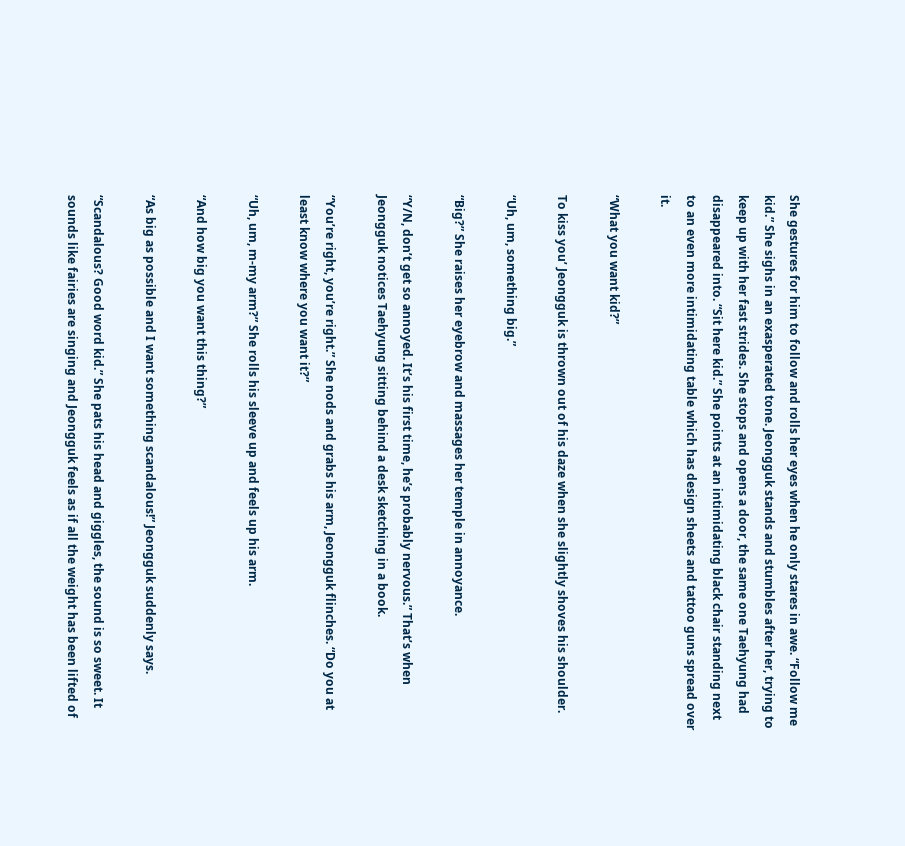She gestures for him to follow and rolls her eyes when he only stares in awe. “Follow me kid.” She sighs in an exasperated tone. Jeongguk stands and stumbles after her, trying to keep up with her fast strides. She stops and opens a door, the same one Taehyung had disappeared into. “Sit here kid.” She points at an intimidating black chair standing next to an even more intimidating table which has design sheets and tattoo guns spread over it.

“What you want kid?”

To kiss you’ Jeongguk is thrown out of his daze when she slightly shoves his shoulder.

“Uh, um, something big.”

“Big?” She raises her eyebrow and massages her temple in annoyance.

“Y/N, don’t get so annoyed. It’s his first time, he’s probably nervous.” That’s when Jeongguk notices Taehyung sitting behind a desk sketching in a book.

“You’re right, you’re right.” She nods and grabs his arm, Jeongguk flinches. “Do you at least know where you want it?”

“Uh, um, m-my arm?” She rolls his sleeve up and feels up his arm.

“And how big you want this thing?”

“As big as possible and I want something scandalous!” Jeongguk suddenly says.

“Scandalous? Good word kid.” She pats his head and giggles, the sound is so sweet. It sounds like fairies are singing and Jeongguk feels as if all the weight has been lifted of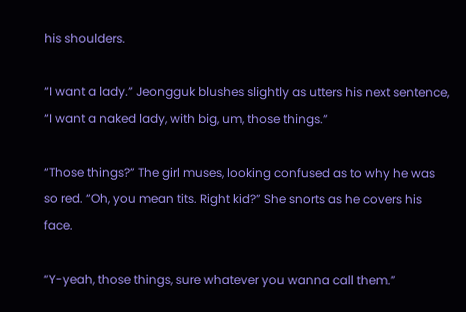his shoulders.

“I want a lady.” Jeongguk blushes slightly as utters his next sentence, “I want a naked lady, with big, um, those things.”

“Those things?” The girl muses, looking confused as to why he was so red. “Oh, you mean tits. Right kid?” She snorts as he covers his face.

“Y-yeah, those things, sure whatever you wanna call them.”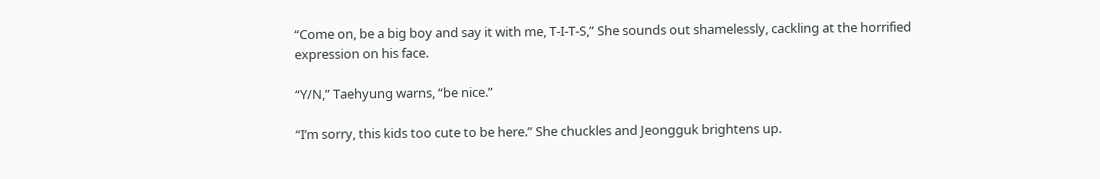“Come on, be a big boy and say it with me, T-I-T-S,” She sounds out shamelessly, cackling at the horrified expression on his face.

“Y/N,” Taehyung warns, “be nice.”

“I’m sorry, this kids too cute to be here.” She chuckles and Jeongguk brightens up.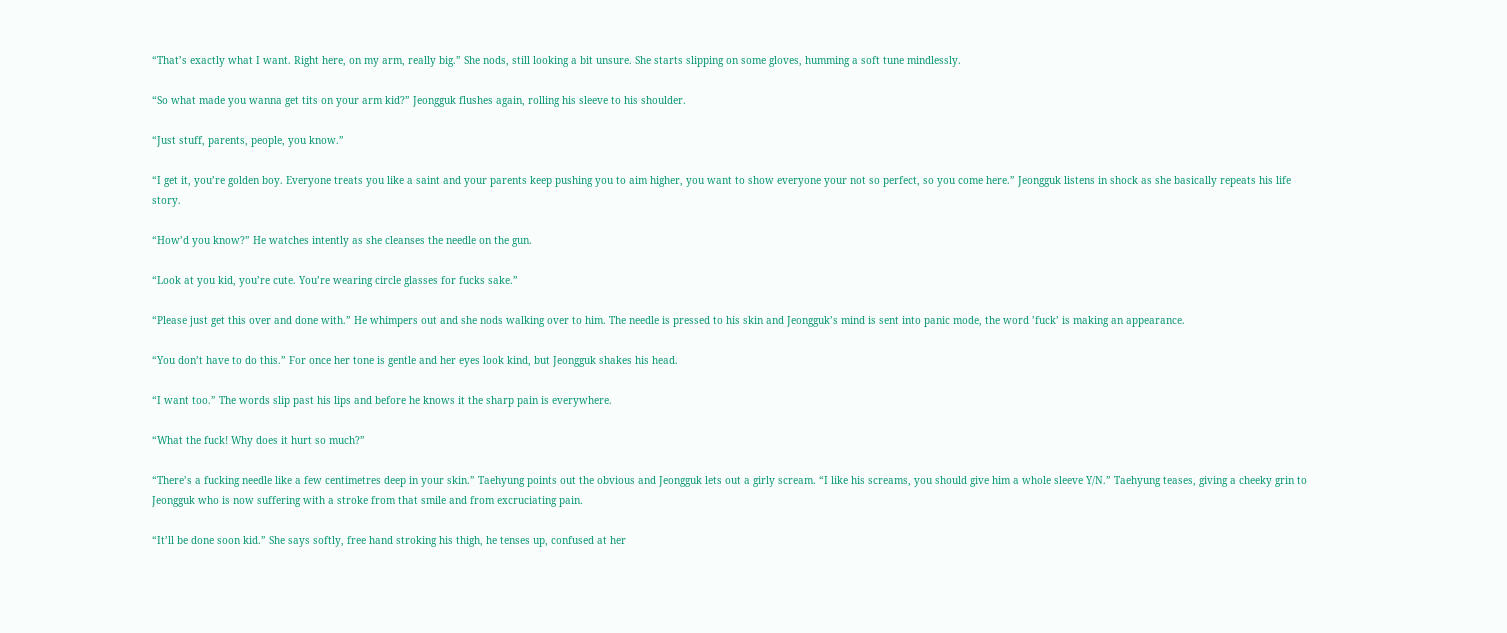“That’s exactly what I want. Right here, on my arm, really big.” She nods, still looking a bit unsure. She starts slipping on some gloves, humming a soft tune mindlessly.

“So what made you wanna get tits on your arm kid?” Jeongguk flushes again, rolling his sleeve to his shoulder.

“Just stuff, parents, people, you know.”

“I get it, you’re golden boy. Everyone treats you like a saint and your parents keep pushing you to aim higher, you want to show everyone your not so perfect, so you come here.” Jeongguk listens in shock as she basically repeats his life story.

“How’d you know?” He watches intently as she cleanses the needle on the gun.

“Look at you kid, you’re cute. You’re wearing circle glasses for fucks sake.”

“Please just get this over and done with.” He whimpers out and she nods walking over to him. The needle is pressed to his skin and Jeongguk’s mind is sent into panic mode, the word ’fuck’ is making an appearance.

“You don’t have to do this.” For once her tone is gentle and her eyes look kind, but Jeongguk shakes his head.

“I want too.” The words slip past his lips and before he knows it the sharp pain is everywhere.

“What the fuck! Why does it hurt so much?”

“There’s a fucking needle like a few centimetres deep in your skin.” Taehyung points out the obvious and Jeongguk lets out a girly scream. “I like his screams, you should give him a whole sleeve Y/N.” Taehyung teases, giving a cheeky grin to Jeongguk who is now suffering with a stroke from that smile and from excruciating pain.

“It’ll be done soon kid.” She says softly, free hand stroking his thigh, he tenses up, confused at her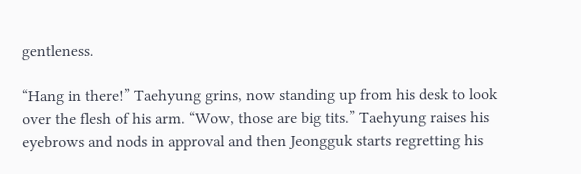gentleness.

“Hang in there!” Taehyung grins, now standing up from his desk to look over the flesh of his arm. “Wow, those are big tits.” Taehyung raises his eyebrows and nods in approval and then Jeongguk starts regretting his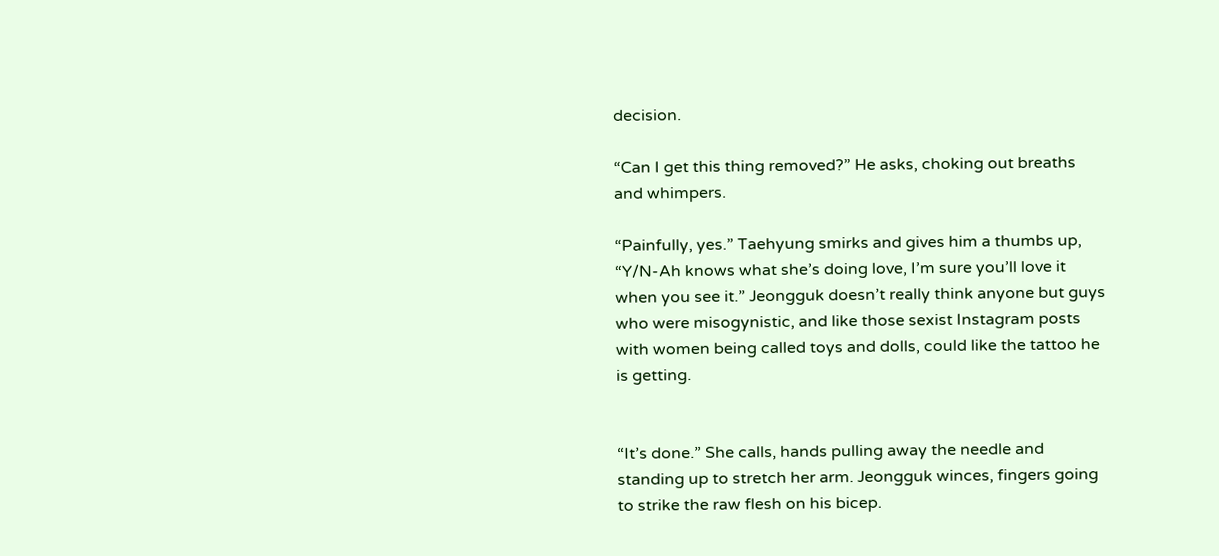decision.

“Can I get this thing removed?” He asks, choking out breaths and whimpers.

“Painfully, yes.” Taehyung smirks and gives him a thumbs up, “Y/N-Ah knows what she’s doing love, I’m sure you’ll love it when you see it.” Jeongguk doesn’t really think anyone but guys who were misogynistic, and like those sexist Instagram posts with women being called toys and dolls, could like the tattoo he is getting.


“It’s done.” She calls, hands pulling away the needle and standing up to stretch her arm. Jeongguk winces, fingers going to strike the raw flesh on his bicep.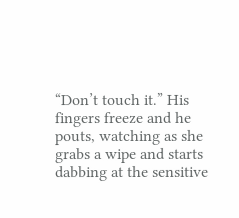“Don’t touch it.” His fingers freeze and he pouts, watching as she grabs a wipe and starts dabbing at the sensitive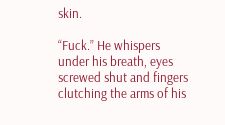skin.

“Fuck.” He whispers under his breath, eyes screwed shut and fingers clutching the arms of his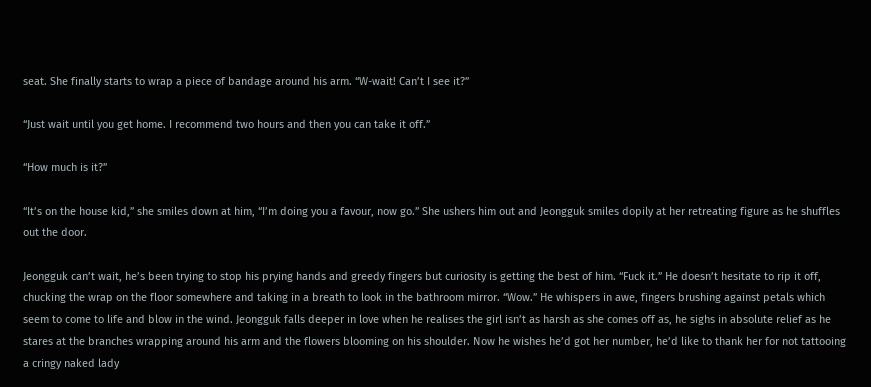seat. She finally starts to wrap a piece of bandage around his arm. “W-wait! Can’t I see it?”

“Just wait until you get home. I recommend two hours and then you can take it off.”

“How much is it?”

“It’s on the house kid,” she smiles down at him, “I’m doing you a favour, now go.” She ushers him out and Jeongguk smiles dopily at her retreating figure as he shuffles out the door.

Jeongguk can’t wait, he’s been trying to stop his prying hands and greedy fingers but curiosity is getting the best of him. “Fuck it.” He doesn’t hesitate to rip it off, chucking the wrap on the floor somewhere and taking in a breath to look in the bathroom mirror. “Wow.” He whispers in awe, fingers brushing against petals which seem to come to life and blow in the wind. Jeongguk falls deeper in love when he realises the girl isn’t as harsh as she comes off as, he sighs in absolute relief as he stares at the branches wrapping around his arm and the flowers blooming on his shoulder. Now he wishes he’d got her number, he’d like to thank her for not tattooing a cringy naked lady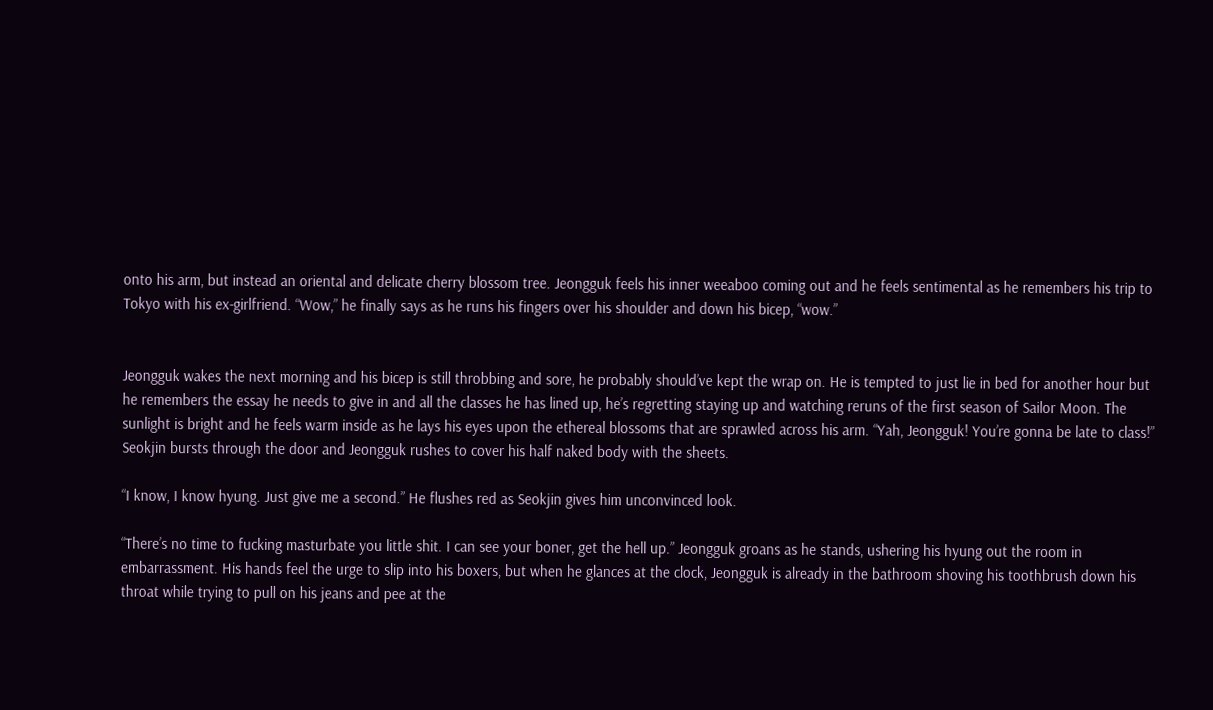onto his arm, but instead an oriental and delicate cherry blossom tree. Jeongguk feels his inner weeaboo coming out and he feels sentimental as he remembers his trip to Tokyo with his ex-girlfriend. “Wow,” he finally says as he runs his fingers over his shoulder and down his bicep, “wow.”


Jeongguk wakes the next morning and his bicep is still throbbing and sore, he probably should’ve kept the wrap on. He is tempted to just lie in bed for another hour but he remembers the essay he needs to give in and all the classes he has lined up, he’s regretting staying up and watching reruns of the first season of Sailor Moon. The sunlight is bright and he feels warm inside as he lays his eyes upon the ethereal blossoms that are sprawled across his arm. “Yah, Jeongguk! You’re gonna be late to class!” Seokjin bursts through the door and Jeongguk rushes to cover his half naked body with the sheets.

“I know, I know hyung. Just give me a second.” He flushes red as Seokjin gives him unconvinced look.

“There’s no time to fucking masturbate you little shit. I can see your boner, get the hell up.” Jeongguk groans as he stands, ushering his hyung out the room in embarrassment. His hands feel the urge to slip into his boxers, but when he glances at the clock, Jeongguk is already in the bathroom shoving his toothbrush down his throat while trying to pull on his jeans and pee at the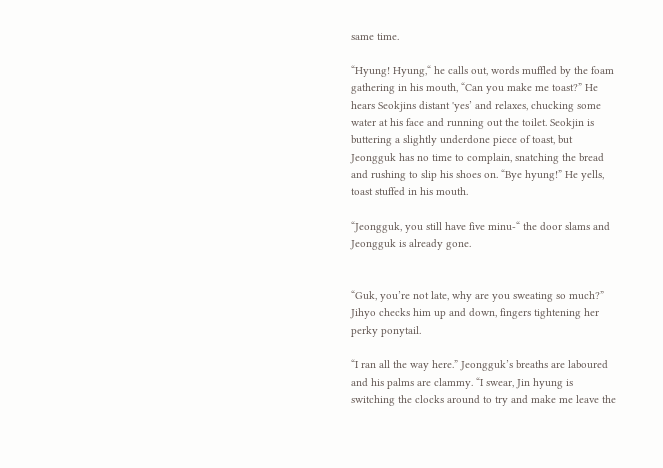same time.

“Hyung! Hyung,“ he calls out, words muffled by the foam gathering in his mouth, “Can you make me toast?” He hears Seokjins distant 'yes’ and relaxes, chucking some water at his face and running out the toilet. Seokjin is buttering a slightly underdone piece of toast, but Jeongguk has no time to complain, snatching the bread and rushing to slip his shoes on. “Bye hyung!” He yells, toast stuffed in his mouth.

“Jeongguk, you still have five minu-“ the door slams and Jeongguk is already gone.


“Guk, you’re not late, why are you sweating so much?” Jihyo checks him up and down, fingers tightening her perky ponytail.

“I ran all the way here.” Jeongguk’s breaths are laboured and his palms are clammy. “I swear, Jin hyung is switching the clocks around to try and make me leave the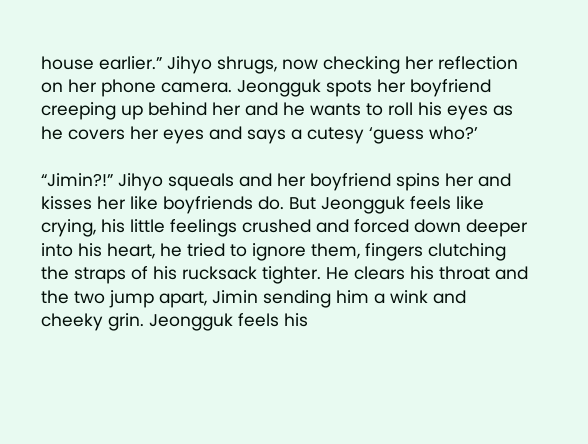house earlier.” Jihyo shrugs, now checking her reflection on her phone camera. Jeongguk spots her boyfriend creeping up behind her and he wants to roll his eyes as he covers her eyes and says a cutesy ‘guess who?’

“Jimin?!” Jihyo squeals and her boyfriend spins her and kisses her like boyfriends do. But Jeongguk feels like crying, his little feelings crushed and forced down deeper into his heart, he tried to ignore them, fingers clutching the straps of his rucksack tighter. He clears his throat and the two jump apart, Jimin sending him a wink and cheeky grin. Jeongguk feels his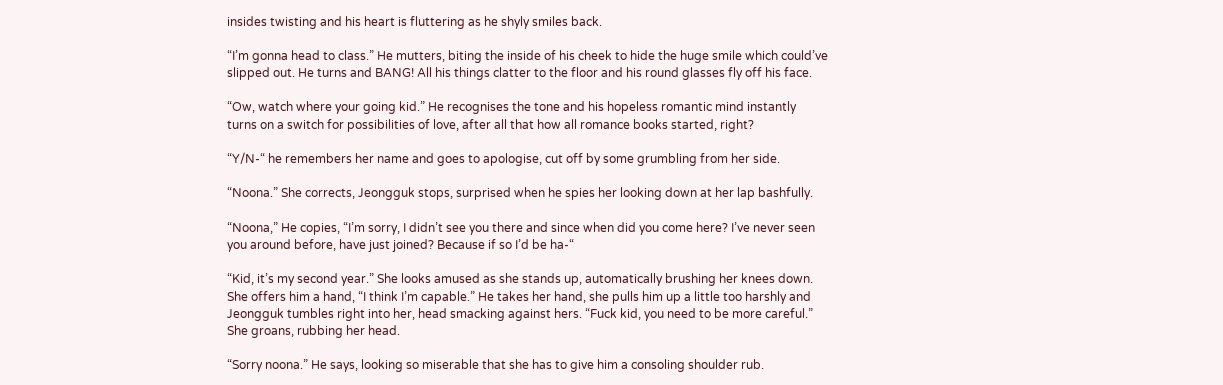insides twisting and his heart is fluttering as he shyly smiles back.

“I’m gonna head to class.” He mutters, biting the inside of his cheek to hide the huge smile which could’ve slipped out. He turns and BANG! All his things clatter to the floor and his round glasses fly off his face.

“Ow, watch where your going kid.” He recognises the tone and his hopeless romantic mind instantly turns on a switch for possibilities of love, after all that how all romance books started, right?

“Y/N-“ he remembers her name and goes to apologise, cut off by some grumbling from her side.

“Noona.” She corrects, Jeongguk stops, surprised when he spies her looking down at her lap bashfully.

“Noona,” He copies, “I’m sorry, I didn’t see you there and since when did you come here? I’ve never seen you around before, have just joined? Because if so I’d be ha-“

“Kid, it’s my second year.” She looks amused as she stands up, automatically brushing her knees down. She offers him a hand, “I think I’m capable.” He takes her hand, she pulls him up a little too harshly and Jeongguk tumbles right into her, head smacking against hers. “Fuck kid, you need to be more careful.” She groans, rubbing her head.

“Sorry noona.” He says, looking so miserable that she has to give him a consoling shoulder rub.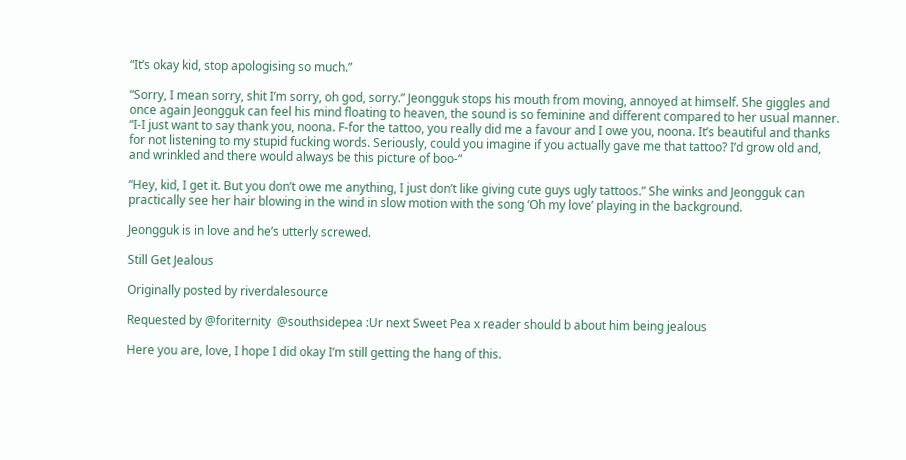“It’s okay kid, stop apologising so much.”

“Sorry, I mean sorry, shit I’m sorry, oh god, sorry.” Jeongguk stops his mouth from moving, annoyed at himself. She giggles and once again Jeongguk can feel his mind floating to heaven, the sound is so feminine and different compared to her usual manner. “I-I just want to say thank you, noona. F-for the tattoo, you really did me a favour and I owe you, noona. It’s beautiful and thanks for not listening to my stupid fucking words. Seriously, could you imagine if you actually gave me that tattoo? I’d grow old and, and wrinkled and there would always be this picture of boo-“

“Hey, kid, I get it. But you don’t owe me anything, I just don’t like giving cute guys ugly tattoos.” She winks and Jeongguk can practically see her hair blowing in the wind in slow motion with the song ‘Oh my love’ playing in the background.

Jeongguk is in love and he’s utterly screwed.

Still Get Jealous

Originally posted by riverdalesource

Requested by @foriternity  @southsidepea :Ur next Sweet Pea x reader should b about him being jealous

Here you are, love, I hope I did okay I’m still getting the hang of this.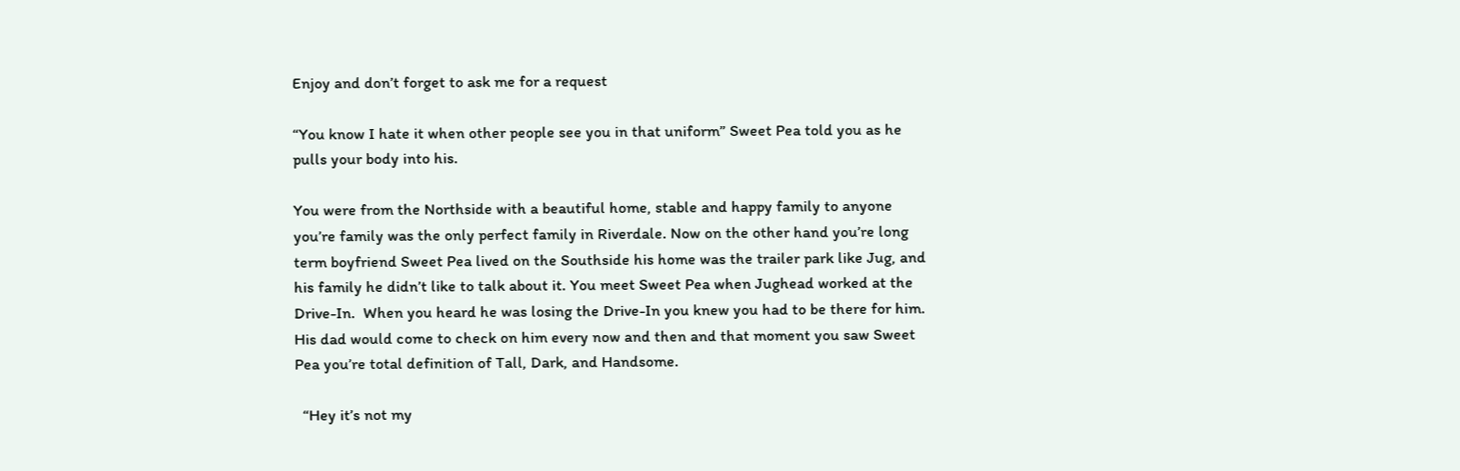Enjoy and don’t forget to ask me for a request

“You know I hate it when other people see you in that uniform” Sweet Pea told you as he pulls your body into his.

You were from the Northside with a beautiful home, stable and happy family to anyone you’re family was the only perfect family in Riverdale. Now on the other hand you’re long term boyfriend Sweet Pea lived on the Southside his home was the trailer park like Jug, and his family he didn’t like to talk about it. You meet Sweet Pea when Jughead worked at the Drive-In.  When you heard he was losing the Drive-In you knew you had to be there for him. His dad would come to check on him every now and then and that moment you saw Sweet Pea you’re total definition of Tall, Dark, and Handsome.

  “Hey it’s not my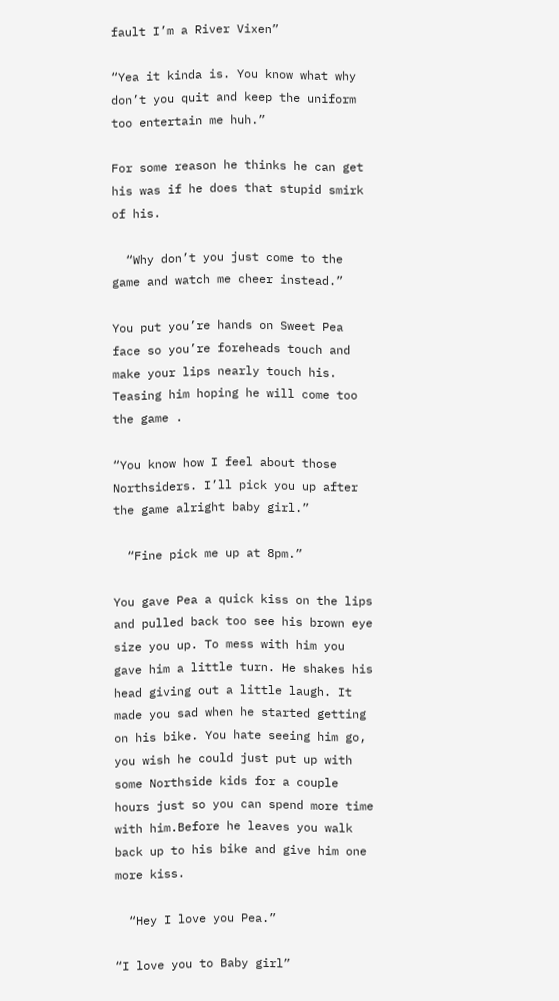fault I’m a River Vixen”

“Yea it kinda is. You know what why don’t you quit and keep the uniform too entertain me huh.”

For some reason he thinks he can get his was if he does that stupid smirk of his.

  “Why don’t you just come to the game and watch me cheer instead.”

You put you’re hands on Sweet Pea face so you’re foreheads touch and make your lips nearly touch his. Teasing him hoping he will come too the game .

“You know how I feel about those Northsiders. I’ll pick you up after the game alright baby girl.”

  “Fine pick me up at 8pm.”

You gave Pea a quick kiss on the lips and pulled back too see his brown eye size you up. To mess with him you gave him a little turn. He shakes his head giving out a little laugh. It made you sad when he started getting on his bike. You hate seeing him go, you wish he could just put up with some Northside kids for a couple hours just so you can spend more time with him.Before he leaves you walk back up to his bike and give him one more kiss.

  “Hey I love you Pea.”

“I love you to Baby girl”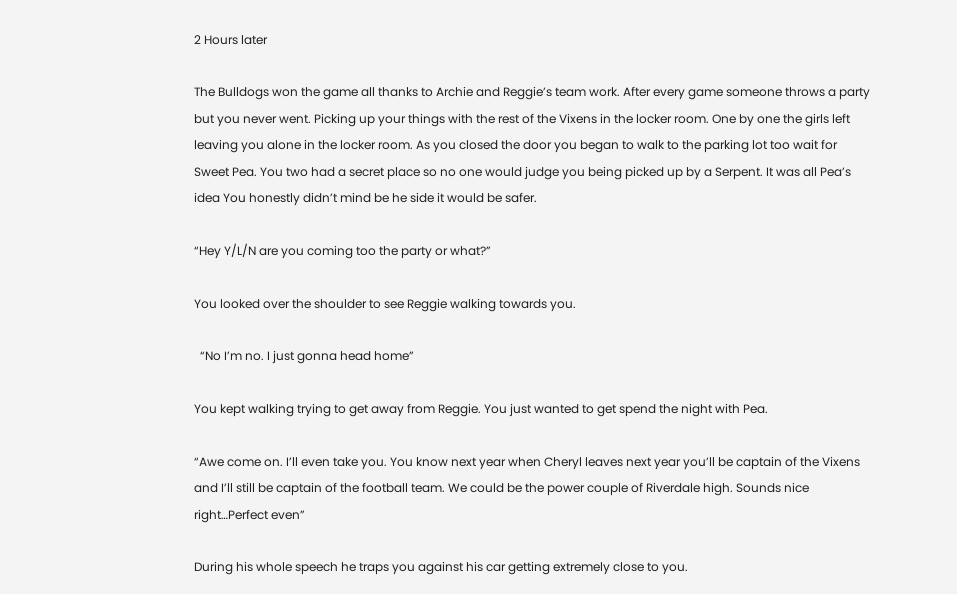2 Hours later

The Bulldogs won the game all thanks to Archie and Reggie’s team work. After every game someone throws a party but you never went. Picking up your things with the rest of the Vixens in the locker room. One by one the girls left leaving you alone in the locker room. As you closed the door you began to walk to the parking lot too wait for Sweet Pea. You two had a secret place so no one would judge you being picked up by a Serpent. It was all Pea’s idea You honestly didn’t mind be he side it would be safer.

“Hey Y/L/N are you coming too the party or what?”

You looked over the shoulder to see Reggie walking towards you.

  “No I’m no. I just gonna head home”

You kept walking trying to get away from Reggie. You just wanted to get spend the night with Pea.

“Awe come on. I’ll even take you. You know next year when Cheryl leaves next year you’ll be captain of the Vixens and I’ll still be captain of the football team. We could be the power couple of Riverdale high. Sounds nice right…Perfect even”

During his whole speech he traps you against his car getting extremely close to you.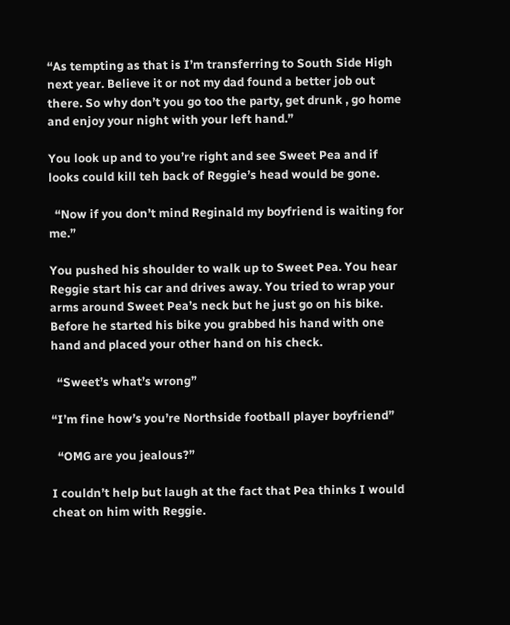“As tempting as that is I’m transferring to South Side High next year. Believe it or not my dad found a better job out there. So why don’t you go too the party, get drunk , go home and enjoy your night with your left hand.”

You look up and to you’re right and see Sweet Pea and if looks could kill teh back of Reggie’s head would be gone.

  “Now if you don’t mind Reginald my boyfriend is waiting for me.”

You pushed his shoulder to walk up to Sweet Pea. You hear Reggie start his car and drives away. You tried to wrap your arms around Sweet Pea’s neck but he just go on his bike. Before he started his bike you grabbed his hand with one hand and placed your other hand on his check.

  “Sweet’s what’s wrong”

“I’m fine how’s you’re Northside football player boyfriend”

  “OMG are you jealous?”

I couldn’t help but laugh at the fact that Pea thinks I would cheat on him with Reggie.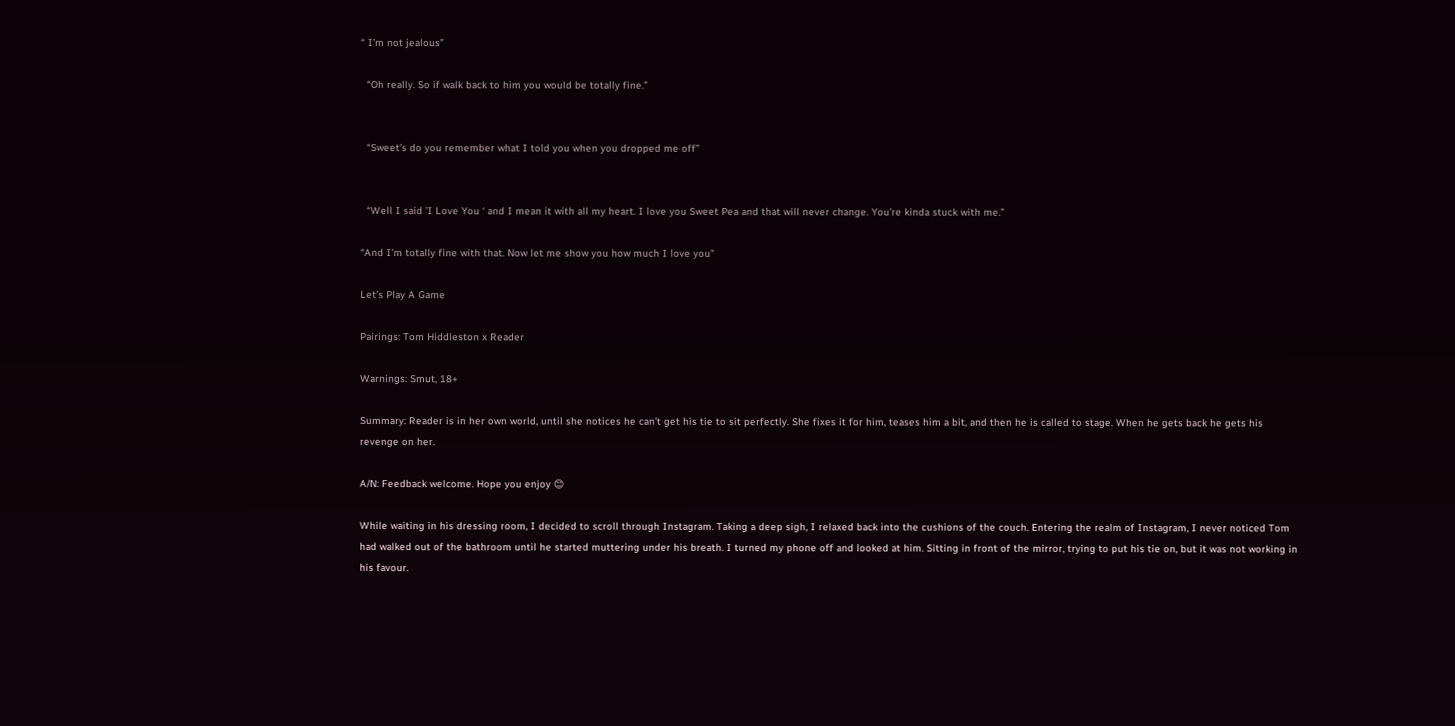“ I’m not jealous”

  “Oh really. So if walk back to him you would be totally fine.”


  “Sweet’s do you remember what I told you when you dropped me off”


  “Well I said ’I Love You ‘ and I mean it with all my heart. I love you Sweet Pea and that will never change. You’re kinda stuck with me.”

“And I’m totally fine with that. Now let me show you how much I love you”

Let’s Play A Game

Pairings: Tom Hiddleston x Reader

Warnings: Smut, 18+

Summary: Reader is in her own world, until she notices he can’t get his tie to sit perfectly. She fixes it for him, teases him a bit, and then he is called to stage. When he gets back he gets his revenge on her.

A/N: Feedback welcome. Hope you enjoy 😊

While waiting in his dressing room, I decided to scroll through Instagram. Taking a deep sigh, I relaxed back into the cushions of the couch. Entering the realm of Instagram, I never noticed Tom had walked out of the bathroom until he started muttering under his breath. I turned my phone off and looked at him. Sitting in front of the mirror, trying to put his tie on, but it was not working in his favour.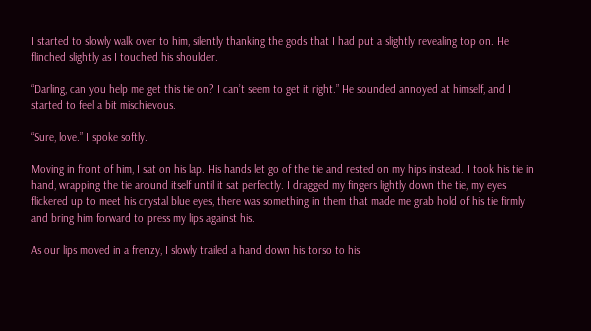I started to slowly walk over to him, silently thanking the gods that I had put a slightly revealing top on. He flinched slightly as I touched his shoulder.

“Darling, can you help me get this tie on? I can’t seem to get it right.” He sounded annoyed at himself, and I started to feel a bit mischievous.

“Sure, love.” I spoke softly.

Moving in front of him, I sat on his lap. His hands let go of the tie and rested on my hips instead. I took his tie in hand, wrapping the tie around itself until it sat perfectly. I dragged my fingers lightly down the tie, my eyes flickered up to meet his crystal blue eyes, there was something in them that made me grab hold of his tie firmly and bring him forward to press my lips against his.

As our lips moved in a frenzy, I slowly trailed a hand down his torso to his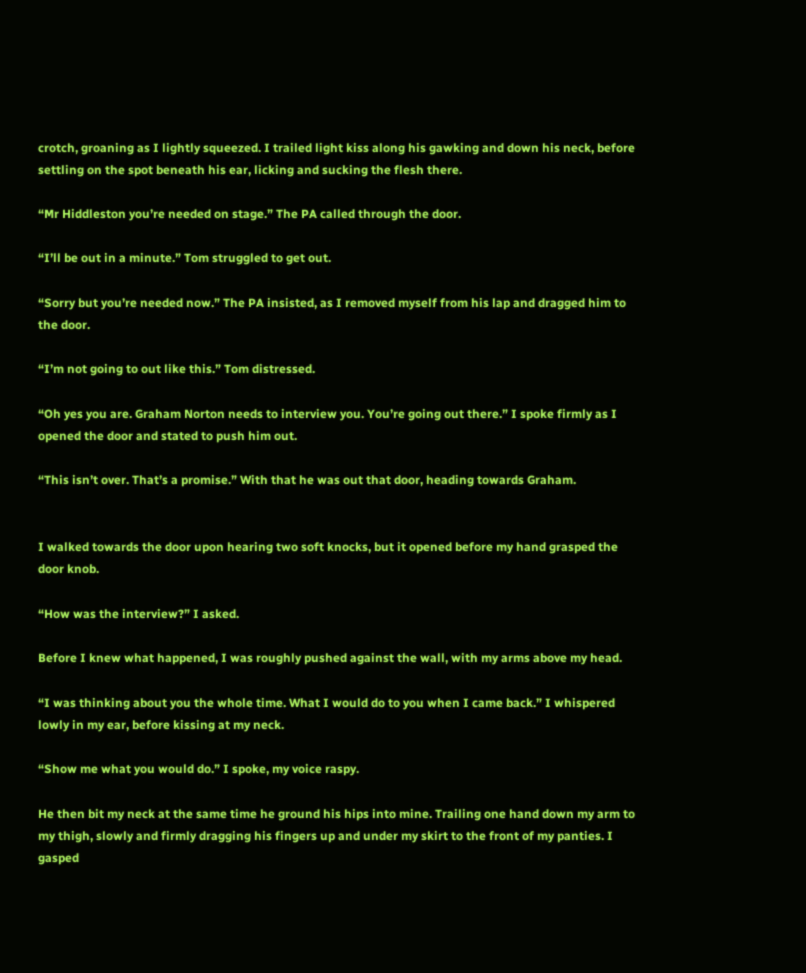crotch, groaning as I lightly squeezed. I trailed light kiss along his gawking and down his neck, before settling on the spot beneath his ear, licking and sucking the flesh there.

“Mr Hiddleston you’re needed on stage.” The PA called through the door.

“I’ll be out in a minute.” Tom struggled to get out.

“Sorry but you’re needed now.” The PA insisted, as I removed myself from his lap and dragged him to the door.

“I’m not going to out like this.” Tom distressed.

“Oh yes you are. Graham Norton needs to interview you. You’re going out there.” I spoke firmly as I opened the door and stated to push him out.

“This isn’t over. That’s a promise.” With that he was out that door, heading towards Graham.


I walked towards the door upon hearing two soft knocks, but it opened before my hand grasped the door knob.

“How was the interview?” I asked.

Before I knew what happened, I was roughly pushed against the wall, with my arms above my head.

“I was thinking about you the whole time. What I would do to you when I came back.” I whispered lowly in my ear, before kissing at my neck.

“Show me what you would do.” I spoke, my voice raspy.

He then bit my neck at the same time he ground his hips into mine. Trailing one hand down my arm to my thigh, slowly and firmly dragging his fingers up and under my skirt to the front of my panties. I gasped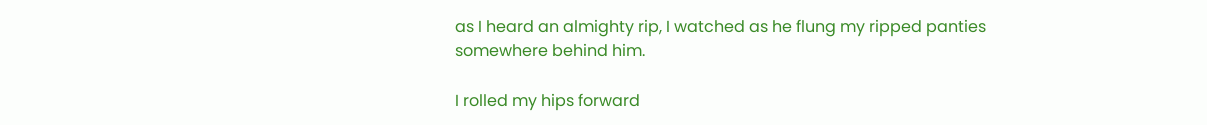as I heard an almighty rip, I watched as he flung my ripped panties somewhere behind him.

I rolled my hips forward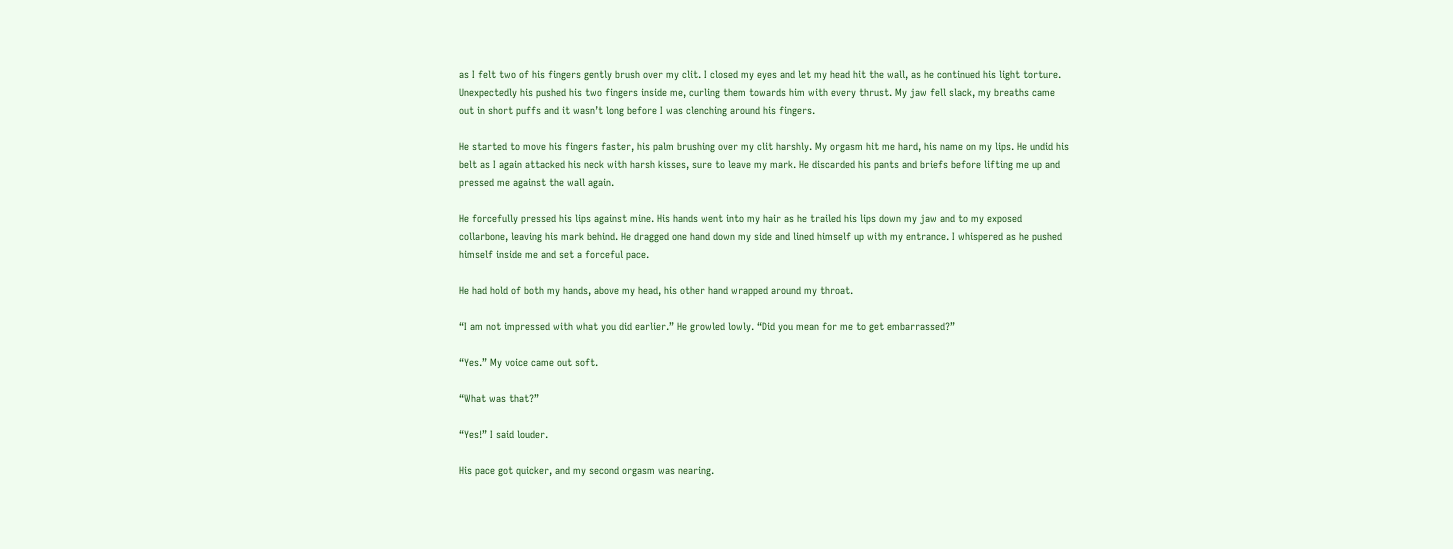as I felt two of his fingers gently brush over my clit. I closed my eyes and let my head hit the wall, as he continued his light torture. Unexpectedly his pushed his two fingers inside me, curling them towards him with every thrust. My jaw fell slack, my breaths came out in short puffs and it wasn’t long before I was clenching around his fingers.

He started to move his fingers faster, his palm brushing over my clit harshly. My orgasm hit me hard, his name on my lips. He undid his belt as I again attacked his neck with harsh kisses, sure to leave my mark. He discarded his pants and briefs before lifting me up and pressed me against the wall again.

He forcefully pressed his lips against mine. His hands went into my hair as he trailed his lips down my jaw and to my exposed collarbone, leaving his mark behind. He dragged one hand down my side and lined himself up with my entrance. I whispered as he pushed himself inside me and set a forceful pace.

He had hold of both my hands, above my head, his other hand wrapped around my throat.

“I am not impressed with what you did earlier.” He growled lowly. “Did you mean for me to get embarrassed?”

“Yes.” My voice came out soft.

“What was that?”

“Yes!” I said louder.

His pace got quicker, and my second orgasm was nearing.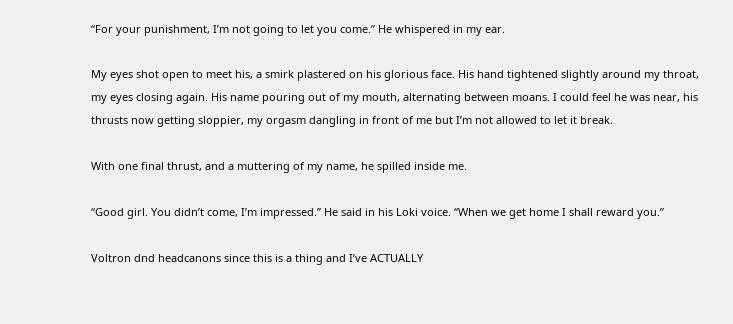“For your punishment, I’m not going to let you come.” He whispered in my ear.

My eyes shot open to meet his, a smirk plastered on his glorious face. His hand tightened slightly around my throat, my eyes closing again. His name pouring out of my mouth, alternating between moans. I could feel he was near, his thrusts now getting sloppier, my orgasm dangling in front of me but I’m not allowed to let it break.

With one final thrust, and a muttering of my name, he spilled inside me.

“Good girl. You didn’t come, I’m impressed.” He said in his Loki voice. “When we get home I shall reward you.”

Voltron dnd headcanons since this is a thing and I’ve ACTUALLY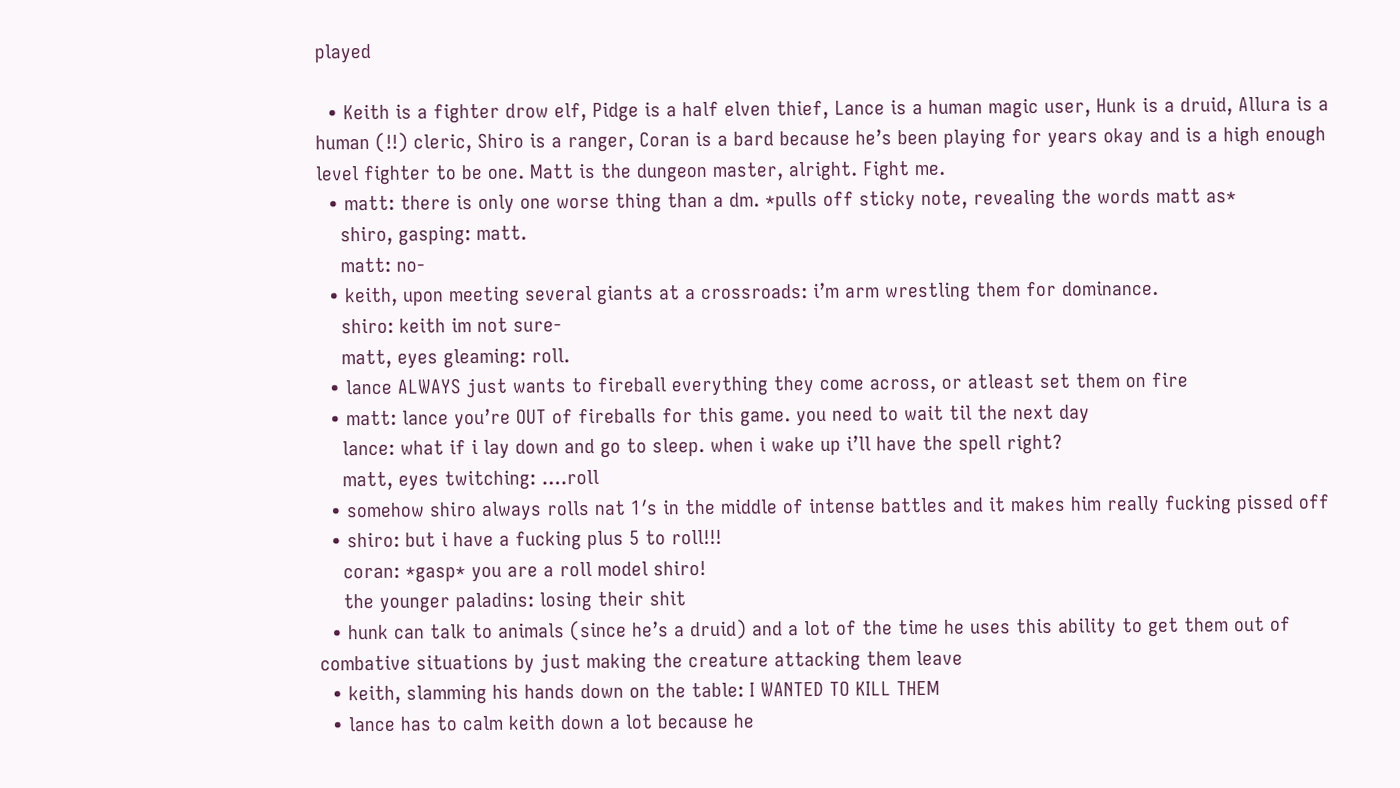played

  • Keith is a fighter drow elf, Pidge is a half elven thief, Lance is a human magic user, Hunk is a druid, Allura is a human (!!) cleric, Shiro is a ranger, Coran is a bard because he’s been playing for years okay and is a high enough level fighter to be one. Matt is the dungeon master, alright. Fight me.
  • matt: there is only one worse thing than a dm. *pulls off sticky note, revealing the words matt as*
    shiro, gasping: matt.
    matt: no-
  • keith, upon meeting several giants at a crossroads: i’m arm wrestling them for dominance.
    shiro: keith im not sure-
    matt, eyes gleaming: roll.
  • lance ALWAYS just wants to fireball everything they come across, or atleast set them on fire
  • matt: lance you’re OUT of fireballs for this game. you need to wait til the next day
    lance: what if i lay down and go to sleep. when i wake up i’ll have the spell right?
    matt, eyes twitching: ….roll
  • somehow shiro always rolls nat 1′s in the middle of intense battles and it makes him really fucking pissed off
  • shiro: but i have a fucking plus 5 to roll!!!
    coran: *gasp* you are a roll model shiro!
    the younger paladins: losing their shit
  • hunk can talk to animals (since he’s a druid) and a lot of the time he uses this ability to get them out of combative situations by just making the creature attacking them leave
  • keith, slamming his hands down on the table: I WANTED TO KILL THEM
  • lance has to calm keith down a lot because he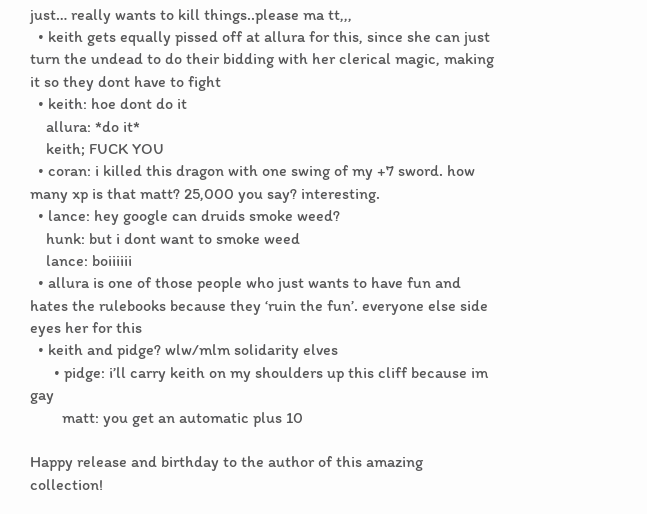just… really wants to kill things..please ma tt,,,
  • keith gets equally pissed off at allura for this, since she can just turn the undead to do their bidding with her clerical magic, making it so they dont have to fight
  • keith: hoe dont do it
    allura: *do it*
    keith; FUCK YOU
  • coran: i killed this dragon with one swing of my +7 sword. how many xp is that matt? 25,000 you say? interesting.
  • lance: hey google can druids smoke weed?
    hunk: but i dont want to smoke weed
    lance: boiiiiii
  • allura is one of those people who just wants to have fun and hates the rulebooks because they ‘ruin the fun’. everyone else side eyes her for this
  • keith and pidge? wlw/mlm solidarity elves
      • pidge: i’ll carry keith on my shoulders up this cliff because im gay
        matt: you get an automatic plus 10

Happy release and birthday to the author of this amazing collection!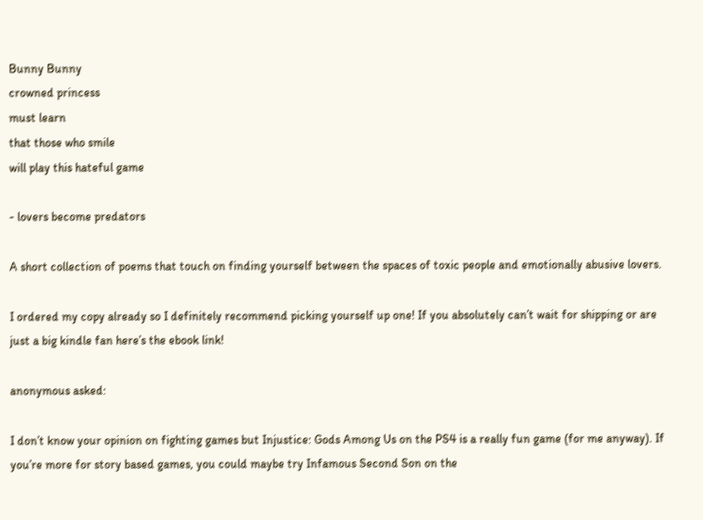Bunny Bunny
crowned princess
must learn
that those who smile
will play this hateful game

- lovers become predators

A short collection of poems that touch on finding yourself between the spaces of toxic people and emotionally abusive lovers.

I ordered my copy already so I definitely recommend picking yourself up one! If you absolutely can’t wait for shipping or are just a big kindle fan here’s the ebook link!

anonymous asked:

I don’t know your opinion on fighting games but Injustice: Gods Among Us on the PS4 is a really fun game (for me anyway). If you’re more for story based games, you could maybe try Infamous Second Son on the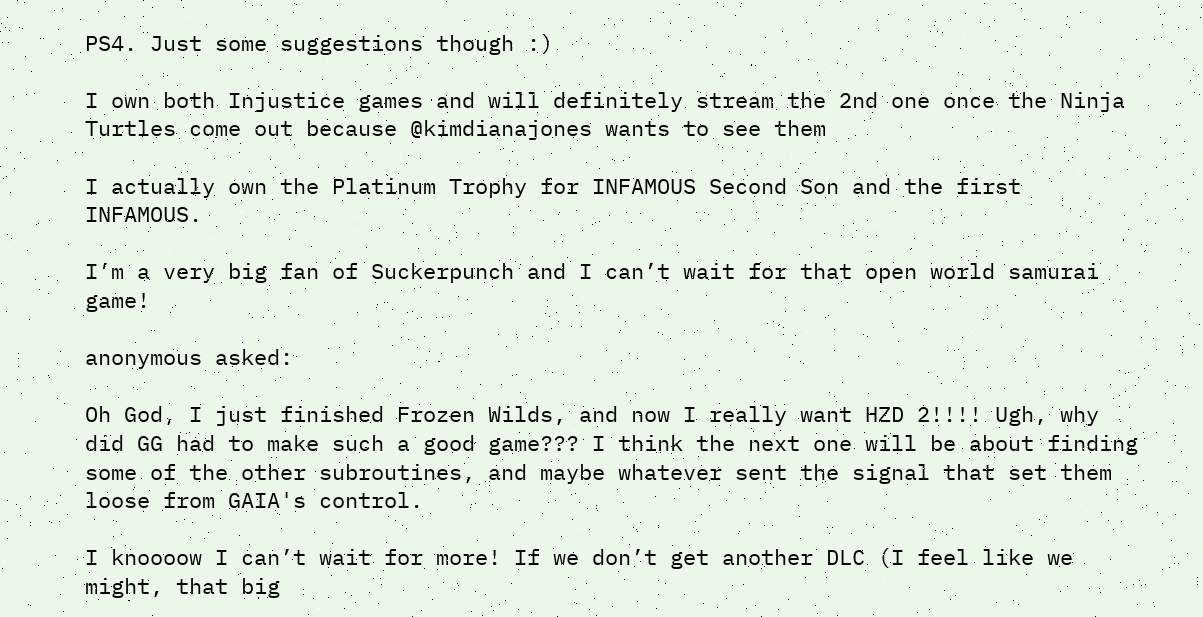PS4. Just some suggestions though :)

I own both Injustice games and will definitely stream the 2nd one once the Ninja Turtles come out because @kimdianajones wants to see them

I actually own the Platinum Trophy for INFAMOUS Second Son and the first INFAMOUS.

I’m a very big fan of Suckerpunch and I can’t wait for that open world samurai game!

anonymous asked:

Oh God, I just finished Frozen Wilds, and now I really want HZD 2!!!! Ugh, why did GG had to make such a good game??? I think the next one will be about finding some of the other subroutines, and maybe whatever sent the signal that set them loose from GAIA's control.

I knoooow I can’t wait for more! If we don’t get another DLC (I feel like we might, that big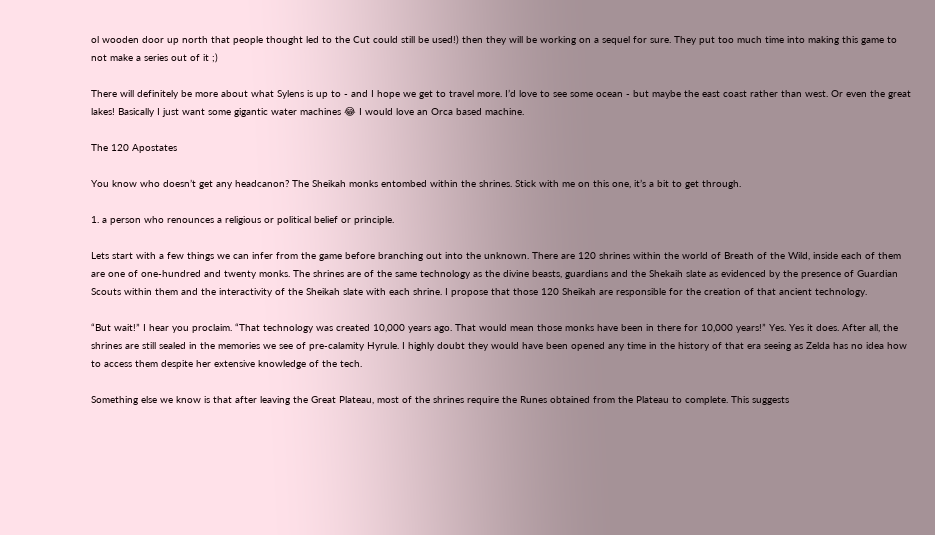ol wooden door up north that people thought led to the Cut could still be used!) then they will be working on a sequel for sure. They put too much time into making this game to not make a series out of it ;)

There will definitely be more about what Sylens is up to - and I hope we get to travel more. I’d love to see some ocean - but maybe the east coast rather than west. Or even the great lakes! Basically I just want some gigantic water machines 😂 I would love an Orca based machine.

The 120 Apostates

You know who doesn’t get any headcanon? The Sheikah monks entombed within the shrines. Stick with me on this one, it’s a bit to get through.

1. a person who renounces a religious or political belief or principle.

Lets start with a few things we can infer from the game before branching out into the unknown. There are 120 shrines within the world of Breath of the Wild, inside each of them are one of one-hundred and twenty monks. The shrines are of the same technology as the divine beasts, guardians and the Shekaih slate as evidenced by the presence of Guardian Scouts within them and the interactivity of the Sheikah slate with each shrine. I propose that those 120 Sheikah are responsible for the creation of that ancient technology.

“But wait!” I hear you proclaim. “That technology was created 10,000 years ago. That would mean those monks have been in there for 10,000 years!” Yes. Yes it does. After all, the shrines are still sealed in the memories we see of pre-calamity Hyrule. I highly doubt they would have been opened any time in the history of that era seeing as Zelda has no idea how to access them despite her extensive knowledge of the tech.

Something else we know is that after leaving the Great Plateau, most of the shrines require the Runes obtained from the Plateau to complete. This suggests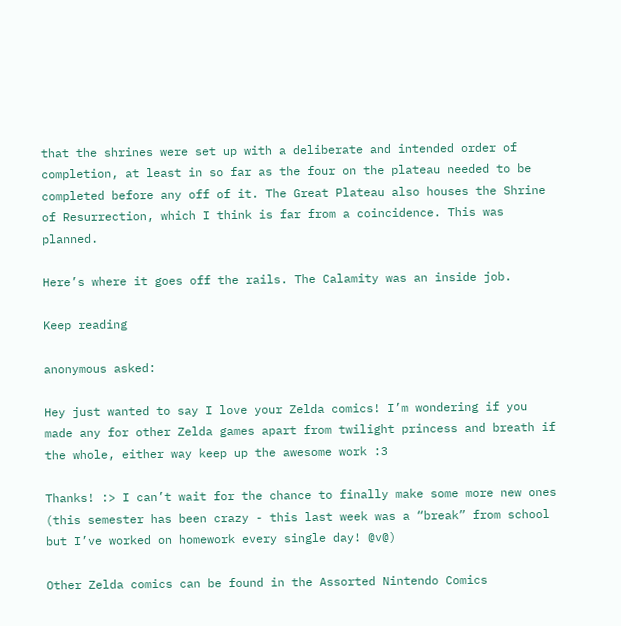that the shrines were set up with a deliberate and intended order of completion, at least in so far as the four on the plateau needed to be completed before any off of it. The Great Plateau also houses the Shrine of Resurrection, which I think is far from a coincidence. This was planned.

Here’s where it goes off the rails. The Calamity was an inside job.

Keep reading

anonymous asked:

Hey just wanted to say I love your Zelda comics! I’m wondering if you made any for other Zelda games apart from twilight princess and breath if the whole, either way keep up the awesome work :3

Thanks! :> I can’t wait for the chance to finally make some more new ones (this semester has been crazy - this last week was a “break” from school but I’ve worked on homework every single day! @v@)

Other Zelda comics can be found in the Assorted Nintendo Comics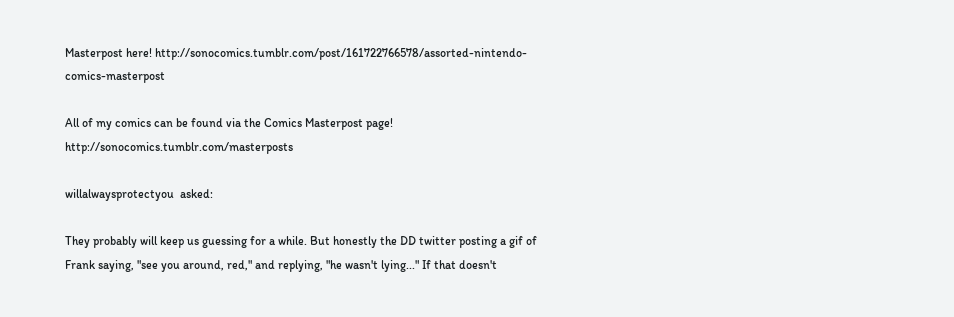Masterpost here! http://sonocomics.tumblr.com/post/161722766578/assorted-nintendo-comics-masterpost

All of my comics can be found via the Comics Masterpost page! http://sonocomics.tumblr.com/masterposts

willalwaysprotectyou  asked:

They probably will keep us guessing for a while. But honestly the DD twitter posting a gif of Frank saying, "see you around, red," and replying, "he wasn't lying..." If that doesn't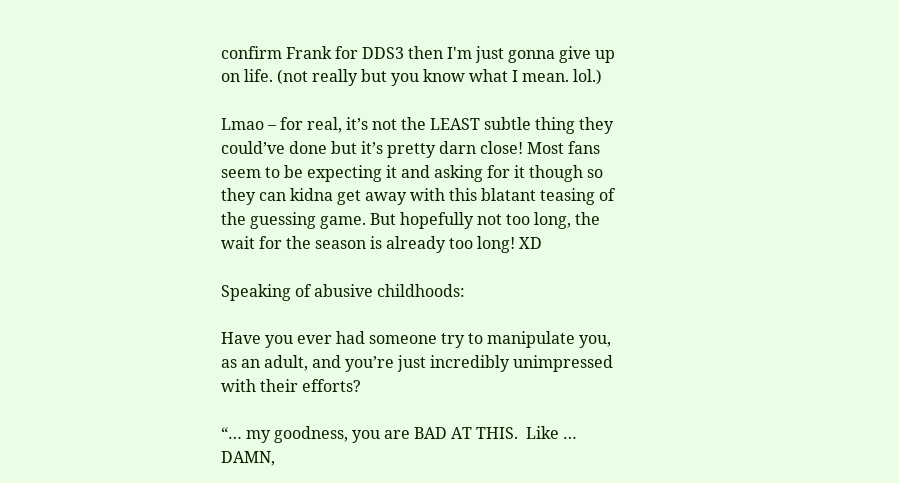confirm Frank for DDS3 then I'm just gonna give up on life. (not really but you know what I mean. lol.)

Lmao – for real, it’s not the LEAST subtle thing they could’ve done but it’s pretty darn close! Most fans seem to be expecting it and asking for it though so they can kidna get away with this blatant teasing of the guessing game. But hopefully not too long, the wait for the season is already too long! XD

Speaking of abusive childhoods:

Have you ever had someone try to manipulate you, as an adult, and you’re just incredibly unimpressed with their efforts?

“… my goodness, you are BAD AT THIS.  Like … DAMN,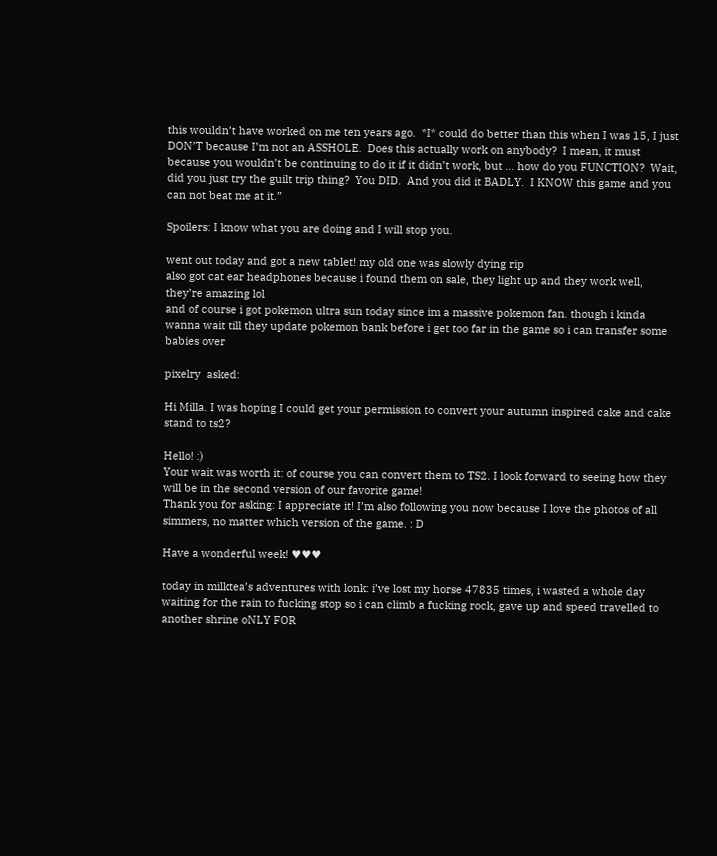this wouldn’t have worked on me ten years ago.  *I* could do better than this when I was 15, I just DON’T because I’m not an ASSHOLE.  Does this actually work on anybody?  I mean, it must because you wouldn’t be continuing to do it if it didn’t work, but … how do you FUNCTION?  Wait, did you just try the guilt trip thing?  You DID.  And you did it BADLY.  I KNOW this game and you can not beat me at it.”

Spoilers: I know what you are doing and I will stop you.

went out today and got a new tablet! my old one was slowly dying rip
also got cat ear headphones because i found them on sale, they light up and they work well, they’re amazing lol
and of course i got pokemon ultra sun today since im a massive pokemon fan. though i kinda wanna wait till they update pokemon bank before i get too far in the game so i can transfer some babies over

pixelry  asked:

Hi Milla. I was hoping I could get your permission to convert your autumn inspired cake and cake stand to ts2?

Hello! :)
Your wait was worth it: of course you can convert them to TS2. I look forward to seeing how they will be in the second version of our favorite game!
Thank you for asking: I appreciate it! I’m also following you now because I love the photos of all simmers, no matter which version of the game. : D

Have a wonderful week! ♥♥♥

today in milktea’s adventures with lonk: i’ve lost my horse 47835 times, i wasted a whole day waiting for the rain to fucking stop so i can climb a fucking rock, gave up and speed travelled to another shrine oNLY FOR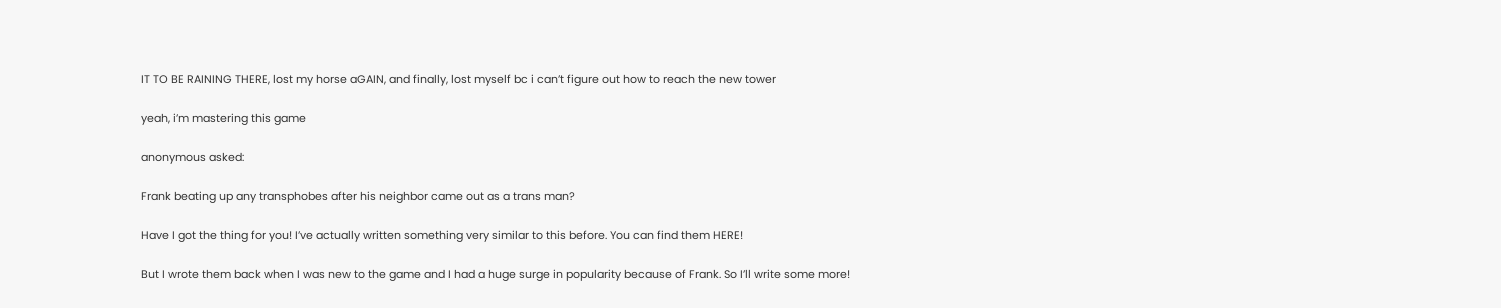IT TO BE RAINING THERE, lost my horse aGAIN, and finally, lost myself bc i can’t figure out how to reach the new tower

yeah, i’m mastering this game

anonymous asked:

Frank beating up any transphobes after his neighbor came out as a trans man?

Have I got the thing for you! I’ve actually written something very similar to this before. You can find them HERE!

But I wrote them back when I was new to the game and I had a huge surge in popularity because of Frank. So I’ll write some more!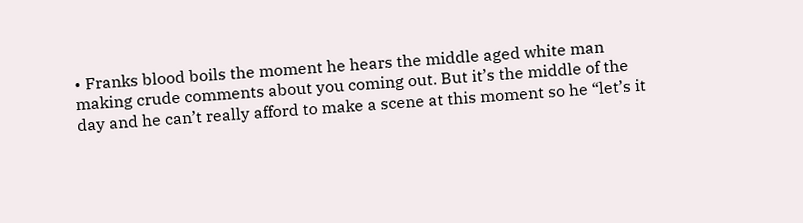• Franks blood boils the moment he hears the middle aged white man making crude comments about you coming out. But it’s the middle of the day and he can’t really afford to make a scene at this moment so he “let’s it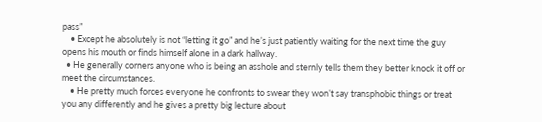pass”
    • Except he absolutely is not “letting it go” and he’s just patiently waiting for the next time the guy opens his mouth or finds himself alone in a dark hallway.
  • He generally corners anyone who is being an asshole and sternly tells them they better knock it off or meet the circumstances.
    • He pretty much forces everyone he confronts to swear they won’t say transphobic things or treat you any differently and he gives a pretty big lecture about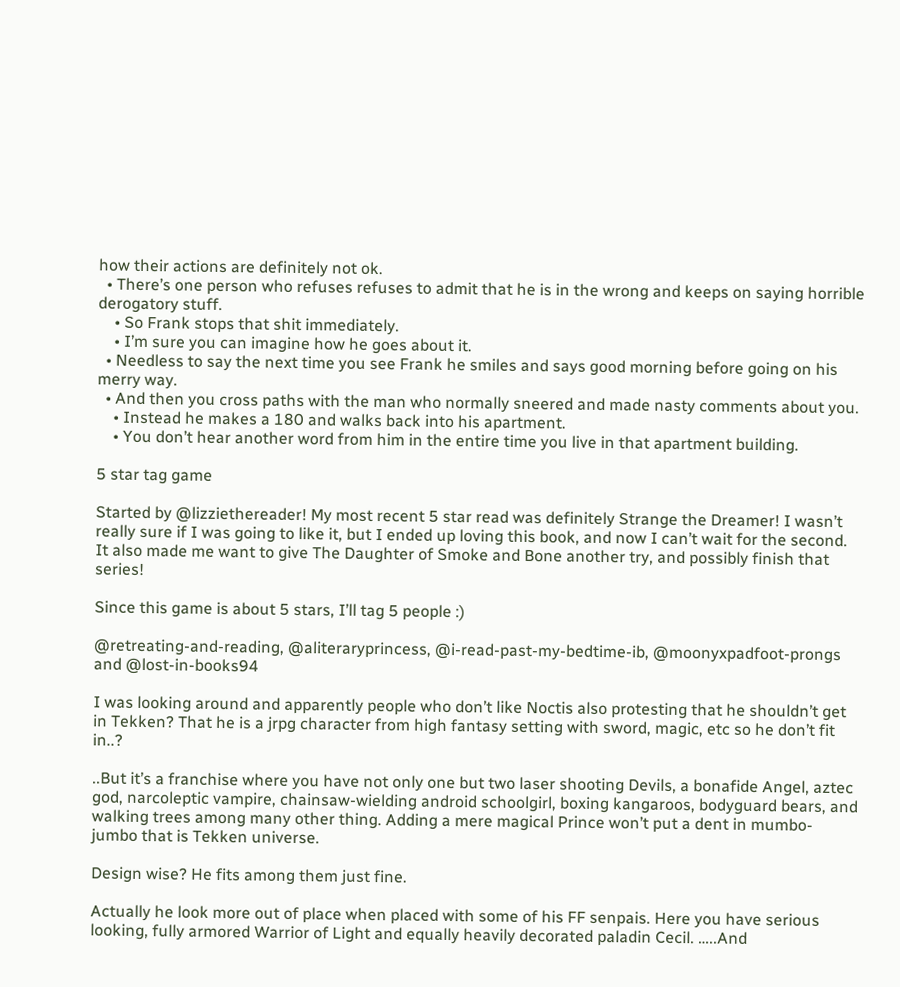how their actions are definitely not ok.
  • There’s one person who refuses refuses to admit that he is in the wrong and keeps on saying horrible derogatory stuff.
    • So Frank stops that shit immediately.
    • I’m sure you can imagine how he goes about it.
  • Needless to say the next time you see Frank he smiles and says good morning before going on his merry way.
  • And then you cross paths with the man who normally sneered and made nasty comments about you.
    • Instead he makes a 180 and walks back into his apartment.
    • You don’t hear another word from him in the entire time you live in that apartment building.

5 star tag game

Started by @lizziethereader! My most recent 5 star read was definitely Strange the Dreamer! I wasn’t really sure if I was going to like it, but I ended up loving this book, and now I can’t wait for the second. It also made me want to give The Daughter of Smoke and Bone another try, and possibly finish that series!

Since this game is about 5 stars, I’ll tag 5 people :)

@retreating-and-reading, @aliteraryprincess, @i-read-past-my-bedtime-ib, @moonyxpadfoot-prongs and @lost-in-books94

I was looking around and apparently people who don’t like Noctis also protesting that he shouldn’t get in Tekken? That he is a jrpg character from high fantasy setting with sword, magic, etc so he don’t fit in..?

..But it’s a franchise where you have not only one but two laser shooting Devils, a bonafide Angel, aztec god, narcoleptic vampire, chainsaw-wielding android schoolgirl, boxing kangaroos, bodyguard bears, and walking trees among many other thing. Adding a mere magical Prince won’t put a dent in mumbo-jumbo that is Tekken universe.

Design wise? He fits among them just fine.

Actually he look more out of place when placed with some of his FF senpais. Here you have serious looking, fully armored Warrior of Light and equally heavily decorated paladin Cecil. …..And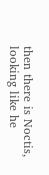then there is Noctis, looking like he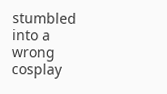stumbled into a wrong cosplay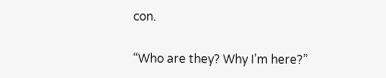con.

“Who are they? Why I’m here?”